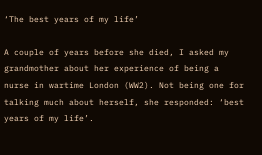‘The best years of my life’

A couple of years before she died, I asked my grandmother about her experience of being a nurse in wartime London (WW2). Not being one for talking much about herself, she responded: ‘best years of my life’.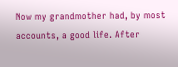Now my grandmother had, by most accounts, a good life. After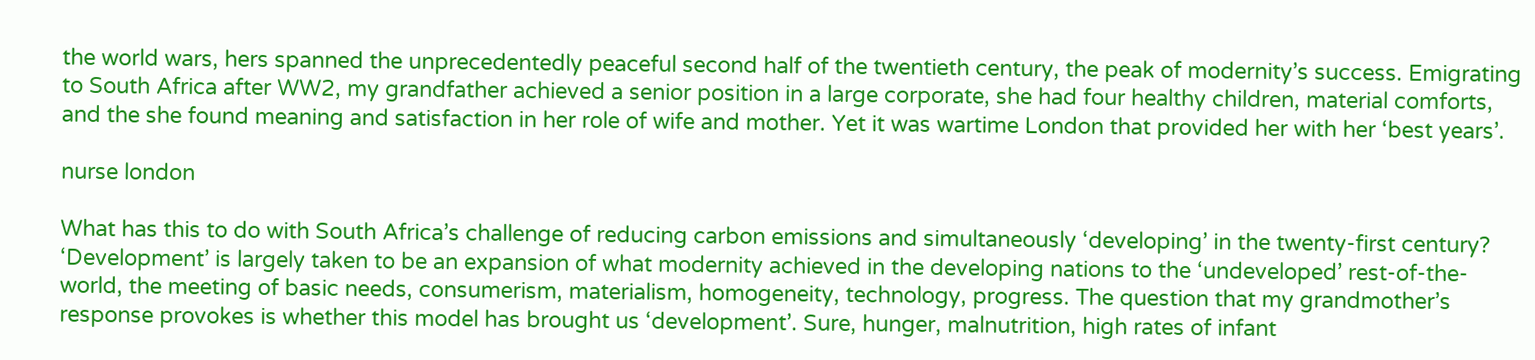the world wars, hers spanned the unprecedentedly peaceful second half of the twentieth century, the peak of modernity’s success. Emigrating to South Africa after WW2, my grandfather achieved a senior position in a large corporate, she had four healthy children, material comforts, and the she found meaning and satisfaction in her role of wife and mother. Yet it was wartime London that provided her with her ‘best years’.

nurse london

What has this to do with South Africa’s challenge of reducing carbon emissions and simultaneously ‘developing’ in the twenty-first century? ‘Development’ is largely taken to be an expansion of what modernity achieved in the developing nations to the ‘undeveloped’ rest-of-the-world, the meeting of basic needs, consumerism, materialism, homogeneity, technology, progress. The question that my grandmother’s response provokes is whether this model has brought us ‘development’. Sure, hunger, malnutrition, high rates of infant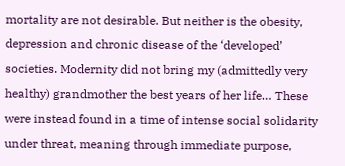mortality are not desirable. But neither is the obesity, depression and chronic disease of the ‘developed’ societies. Modernity did not bring my (admittedly very healthy) grandmother the best years of her life… These were instead found in a time of intense social solidarity under threat, meaning through immediate purpose,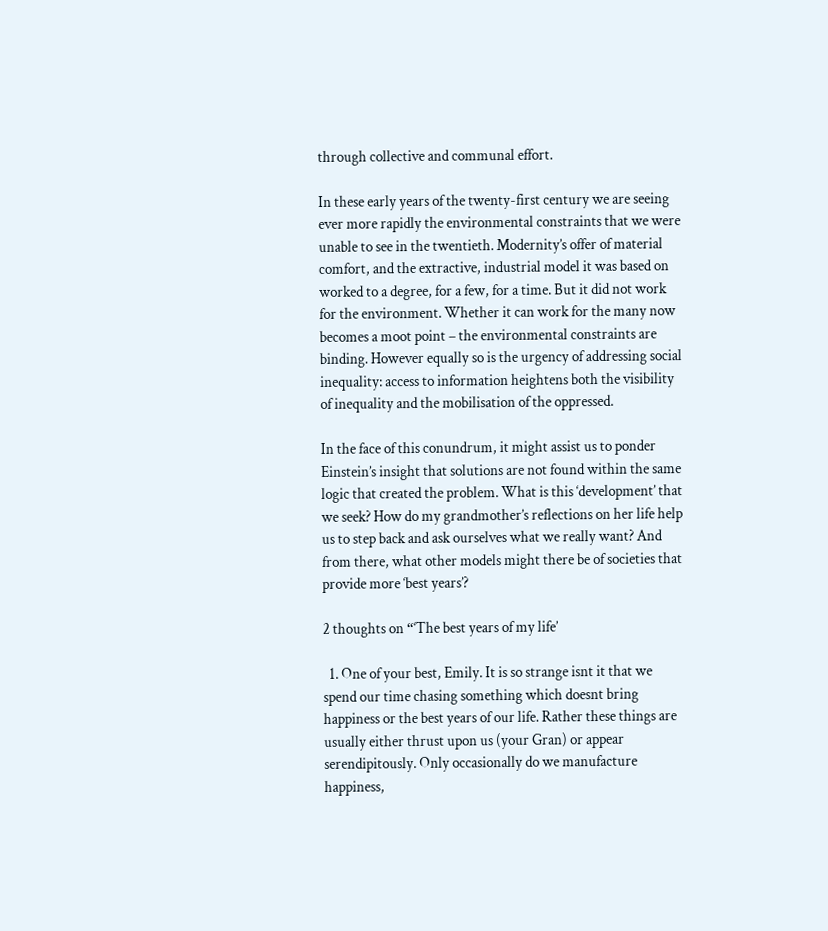through collective and communal effort.

In these early years of the twenty-first century we are seeing ever more rapidly the environmental constraints that we were unable to see in the twentieth. Modernity’s offer of material comfort, and the extractive, industrial model it was based on worked to a degree, for a few, for a time. But it did not work for the environment. Whether it can work for the many now becomes a moot point – the environmental constraints are binding. However equally so is the urgency of addressing social inequality: access to information heightens both the visibility of inequality and the mobilisation of the oppressed.

In the face of this conundrum, it might assist us to ponder Einstein’s insight that solutions are not found within the same logic that created the problem. What is this ‘development’ that we seek? How do my grandmother’s reflections on her life help us to step back and ask ourselves what we really want? And from there, what other models might there be of societies that provide more ‘best years’?

2 thoughts on “‘The best years of my life’

  1. One of your best, Emily. It is so strange isnt it that we spend our time chasing something which doesnt bring happiness or the best years of our life. Rather these things are usually either thrust upon us (your Gran) or appear serendipitously. Only occasionally do we manufacture happiness,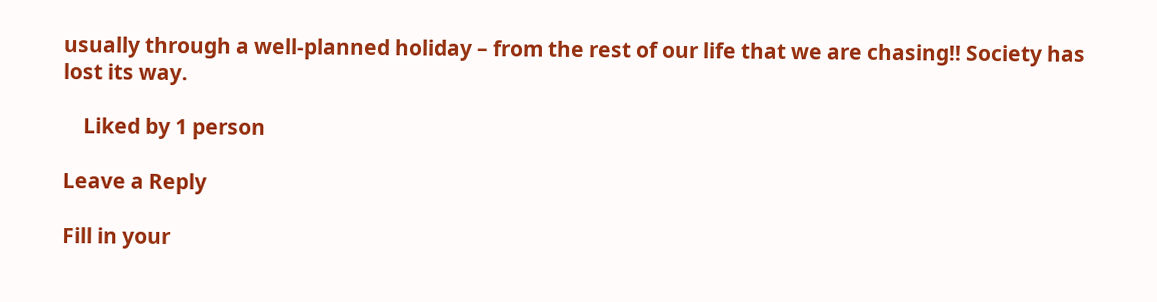usually through a well-planned holiday – from the rest of our life that we are chasing!! Society has lost its way.

    Liked by 1 person

Leave a Reply

Fill in your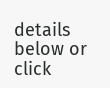details below or click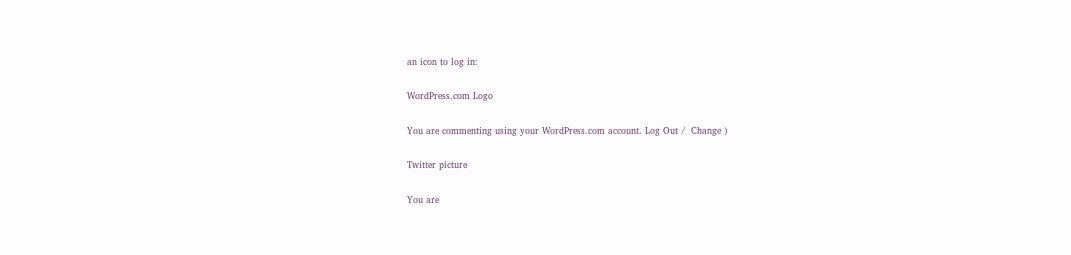an icon to log in:

WordPress.com Logo

You are commenting using your WordPress.com account. Log Out /  Change )

Twitter picture

You are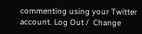commenting using your Twitter account. Log Out /  Change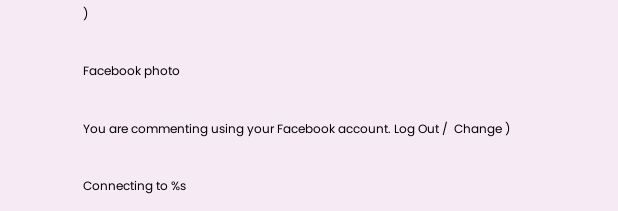)

Facebook photo

You are commenting using your Facebook account. Log Out /  Change )

Connecting to %s